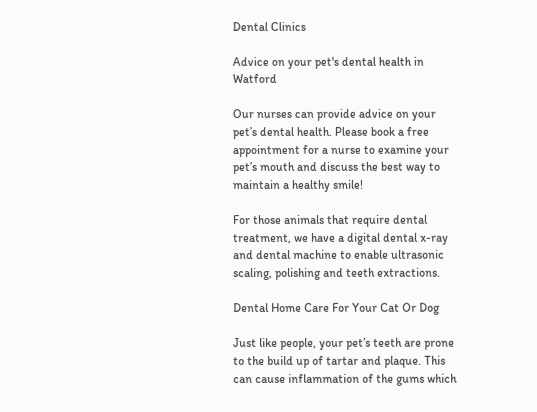Dental Clinics

Advice on your pet's dental health in Watford

Our nurses can provide advice on your pet’s dental health. Please book a free appointment for a nurse to examine your pet’s mouth and discuss the best way to maintain a healthy smile!

For those animals that require dental treatment, we have a digital dental x-ray and dental machine to enable ultrasonic scaling, polishing and teeth extractions.

Dental Home Care For Your Cat Or Dog

Just like people, your pet’s teeth are prone to the build up of tartar and plaque. This can cause inflammation of the gums which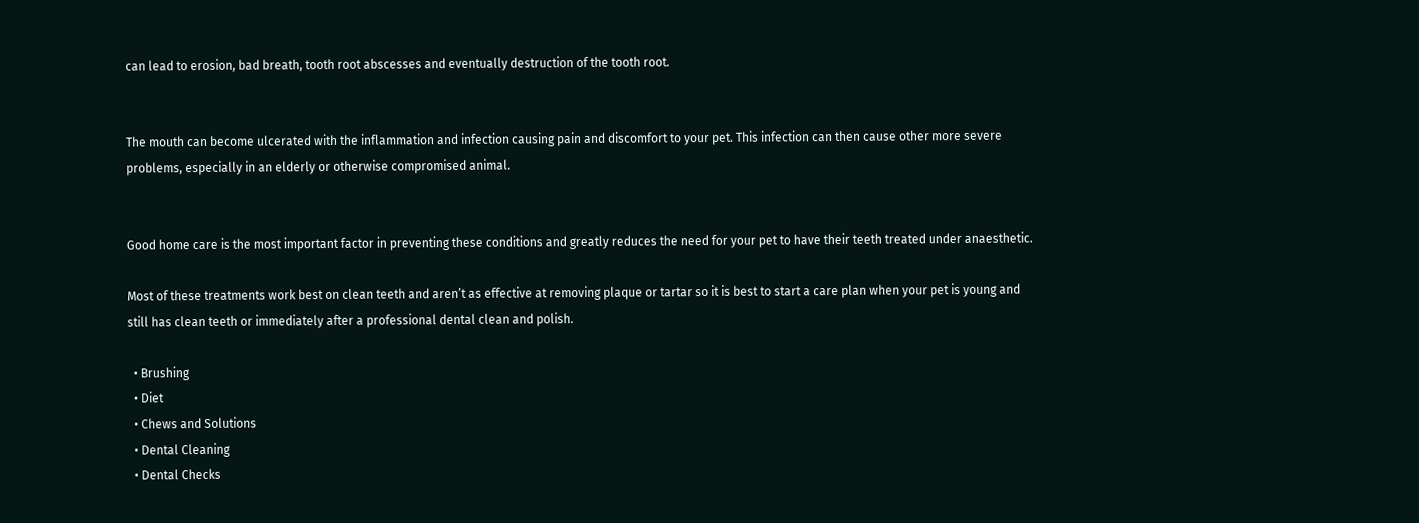can lead to erosion, bad breath, tooth root abscesses and eventually destruction of the tooth root.


The mouth can become ulcerated with the inflammation and infection causing pain and discomfort to your pet. This infection can then cause other more severe problems, especially in an elderly or otherwise compromised animal.


Good home care is the most important factor in preventing these conditions and greatly reduces the need for your pet to have their teeth treated under anaesthetic.

Most of these treatments work best on clean teeth and aren’t as effective at removing plaque or tartar so it is best to start a care plan when your pet is young and still has clean teeth or immediately after a professional dental clean and polish.

  • Brushing
  • Diet
  • Chews and Solutions
  • Dental Cleaning
  • Dental Checks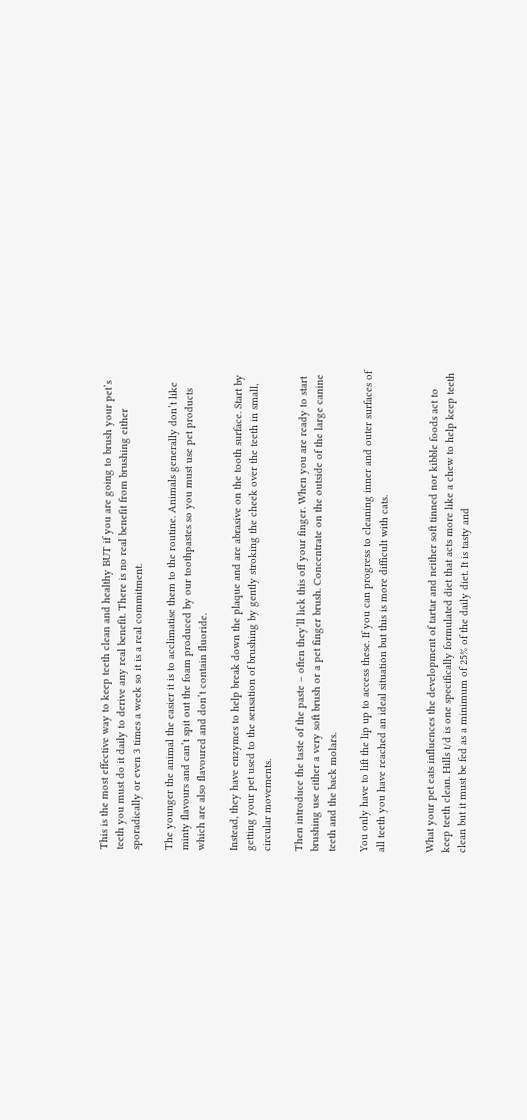This is the most effective way to keep teeth clean and healthy BUT if you are going to brush your pet’s teeth you must do it daily to derive any real benefit. There is no real benefit from brushing either sporadically or even 3 times a week so it is a real commitment.

The younger the animal the easier it is to acclimatise them to the routine. Animals generally don’t like minty flavours and can’t spit out the foam produced by our toothpastes so you must use pet products which are also flavoured and don’t contain fluoride.

Instead, they have enzymes to help break down the plaque and are abrasive on the tooth surface. Start by getting your pet used to the sensation of brushing by gently stroking the cheek over the teeth in small, circular movements.

Then introduce the taste of the paste – often they’ll lick this off your finger. When you are ready to start brushing use either a very soft brush or a pet finger brush. Concentrate on the outside of the large canine teeth and the back molars.

You only have to lift the lip up to access these. If you can progress to cleaning inner and outer surfaces of all teeth you have reached an ideal situation but this is more difficult with cats.


What your pet eats influences the development of tartar and neither soft tinned nor kibble foods act to keep teeth clean. Hills t/d is one specifically formulated diet that acts more like a chew to help keep teeth clean but it must be fed as a minimum of 25% of the daily diet. It is tasty and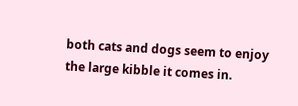both cats and dogs seem to enjoy the large kibble it comes in.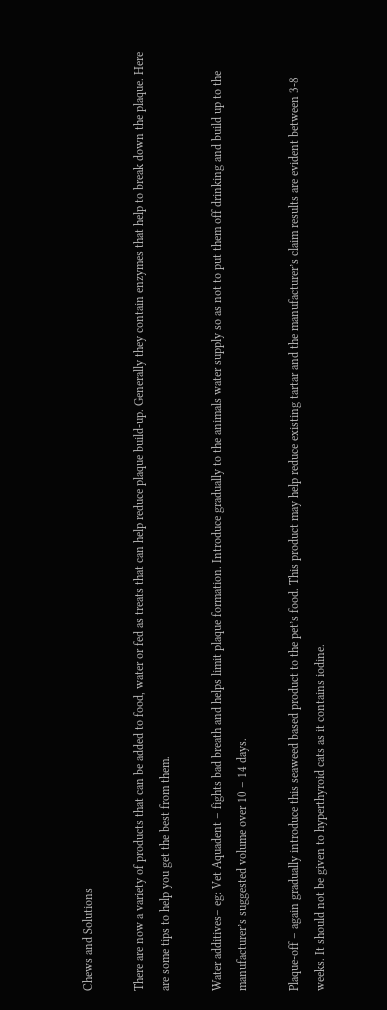Chews and Solutions

There are now a variety of products that can be added to food, water or fed as treats that can help reduce plaque build-up. Generally they contain enzymes that help to break down the plaque. Here are some tips to help you get the best from them.

Water additives– eg: Vet Aquadent – fights bad breath and helps limit plaque formation. Introduce gradually to the animals water supply so as not to put them off drinking and build up to the manufacturer’s suggested volume over 10 – 14 days.

Plaque-off – again gradually introduce this seaweed based product to the pet’s food. This product may help reduce existing tartar and the manufacturer’s claim results are evident between 3-8 weeks. It should not be given to hyperthyroid cats as it contains iodine.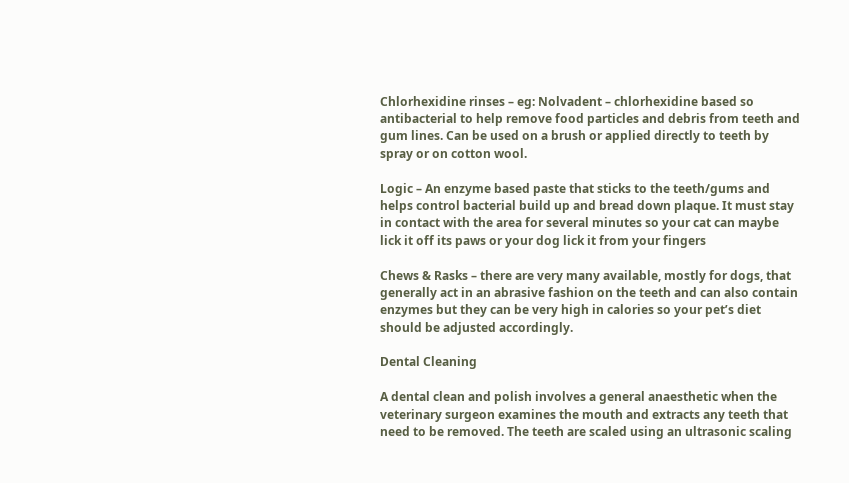Chlorhexidine rinses – eg: Nolvadent – chlorhexidine based so antibacterial to help remove food particles and debris from teeth and gum lines. Can be used on a brush or applied directly to teeth by spray or on cotton wool.

Logic – An enzyme based paste that sticks to the teeth/gums and helps control bacterial build up and bread down plaque. It must stay in contact with the area for several minutes so your cat can maybe lick it off its paws or your dog lick it from your fingers

Chews & Rasks – there are very many available, mostly for dogs, that generally act in an abrasive fashion on the teeth and can also contain enzymes but they can be very high in calories so your pet’s diet should be adjusted accordingly.

Dental Cleaning

A dental clean and polish involves a general anaesthetic when the veterinary surgeon examines the mouth and extracts any teeth that need to be removed. The teeth are scaled using an ultrasonic scaling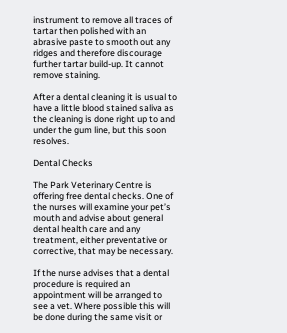instrument to remove all traces of tartar then polished with an abrasive paste to smooth out any ridges and therefore discourage further tartar build-up. It cannot remove staining.

After a dental cleaning it is usual to have a little blood stained saliva as the cleaning is done right up to and under the gum line, but this soon resolves.

Dental Checks

The Park Veterinary Centre is offering free dental checks. One of the nurses will examine your pet’s mouth and advise about general dental health care and any treatment, either preventative or corrective, that may be necessary.

If the nurse advises that a dental procedure is required an appointment will be arranged to see a vet. Where possible this will be done during the same visit or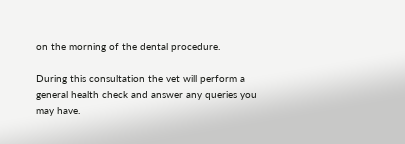on the morning of the dental procedure.

During this consultation the vet will perform a general health check and answer any queries you may have.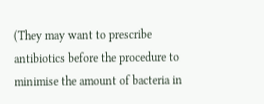(They may want to prescribe antibiotics before the procedure to minimise the amount of bacteria in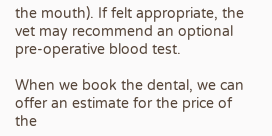the mouth). If felt appropriate, the vet may recommend an optional pre-operative blood test.

When we book the dental, we can offer an estimate for the price of the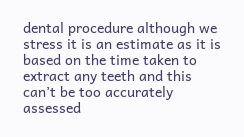dental procedure although we stress it is an estimate as it is based on the time taken to extract any teeth and this can’t be too accurately assessed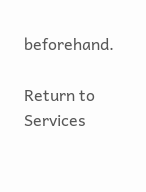beforehand.

Return to Services